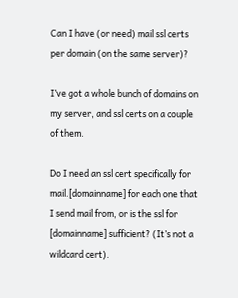Can I have (or need) mail ssl certs per domain (on the same server)?

I’ve got a whole bunch of domains on my server, and ssl certs on a couple of them.

Do I need an ssl cert specifically for mail.[domainname] for each one that I send mail from, or is the ssl for [domainname] sufficient? (It’s not a wildcard cert).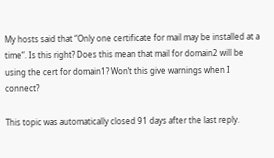My hosts said that “Only one certificate for mail may be installed at a time”. Is this right? Does this mean that mail for domain2 will be using the cert for domain1? Won’t this give warnings when I connect?

This topic was automatically closed 91 days after the last reply.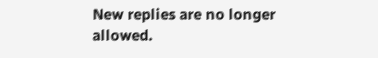New replies are no longer allowed.